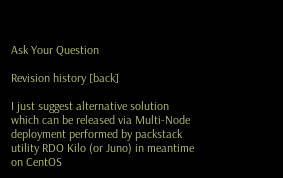Ask Your Question

Revision history [back]

I just suggest alternative solution which can be released via Multi-Node deployment performed by packstack utility RDO Kilo (or Juno) in meantime on CentOS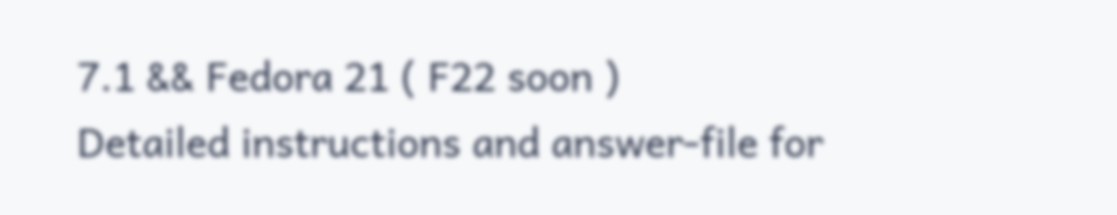7.1 && Fedora 21 ( F22 soon )
Detailed instructions and answer-file for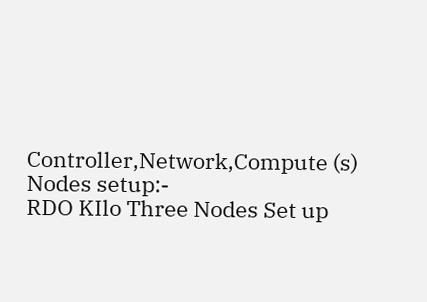Controller,Network,Compute (s) Nodes setup:-
RDO KIlo Three Nodes Set up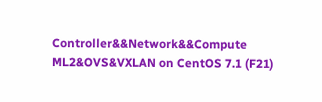Controller&&Network&&Compute ML2&OVS&VXLAN on CentOS 7.1 (F21)